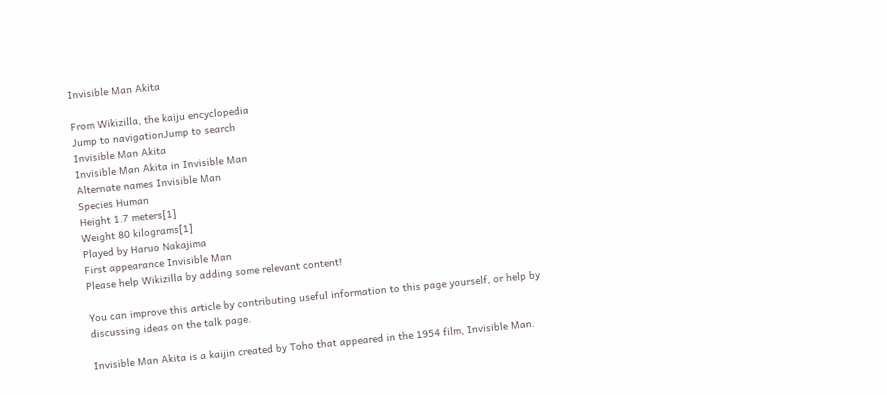Invisible Man Akita

From Wikizilla, the kaiju encyclopedia
Jump to navigationJump to search
Invisible Man Akita
Invisible Man Akita in Invisible Man
Alternate names Invisible Man
Species Human
Height 1.7 meters[1]
Weight 80 kilograms[1]
Played by Haruo Nakajima
First appearance Invisible Man
Please help Wikizilla by adding some relevant content!

You can improve this article by contributing useful information to this page yourself, or help by discussing ideas on the talk page.

Invisible Man Akita is a kaijin created by Toho that appeared in the 1954 film, Invisible Man.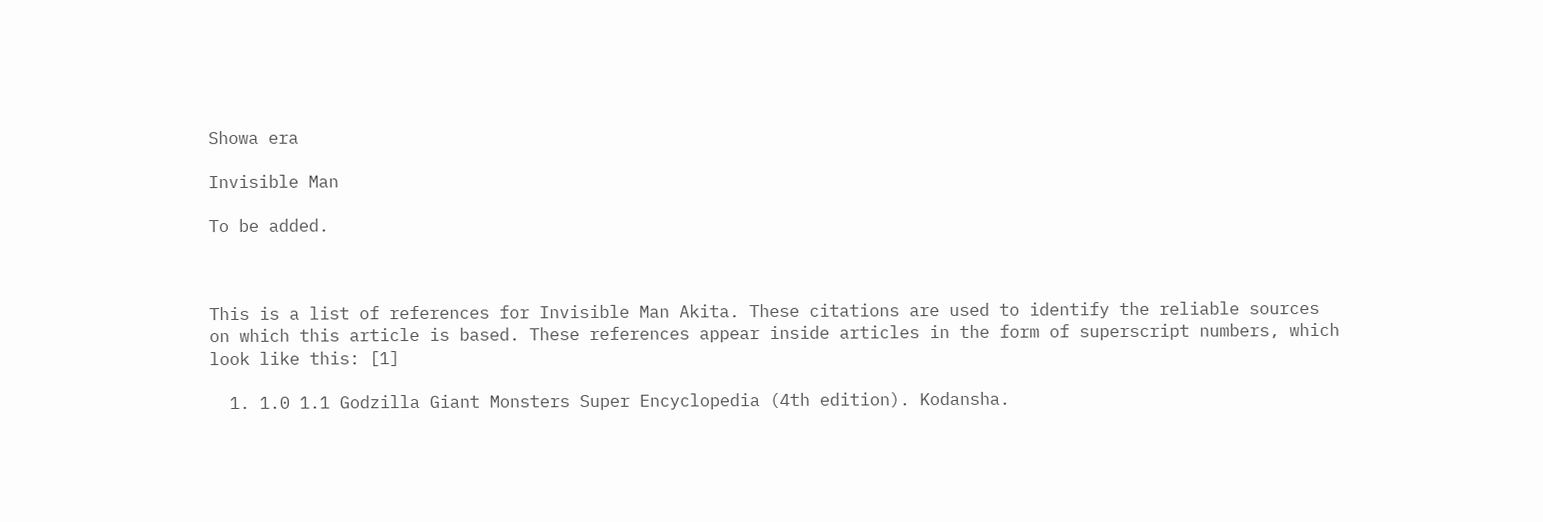Showa era

Invisible Man

To be added.



This is a list of references for Invisible Man Akita. These citations are used to identify the reliable sources on which this article is based. These references appear inside articles in the form of superscript numbers, which look like this: [1]

  1. 1.0 1.1 Godzilla Giant Monsters Super Encyclopedia (4th edition). Kodansha.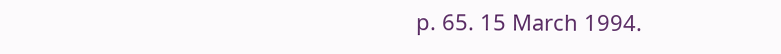p. 65. 15 March 1994.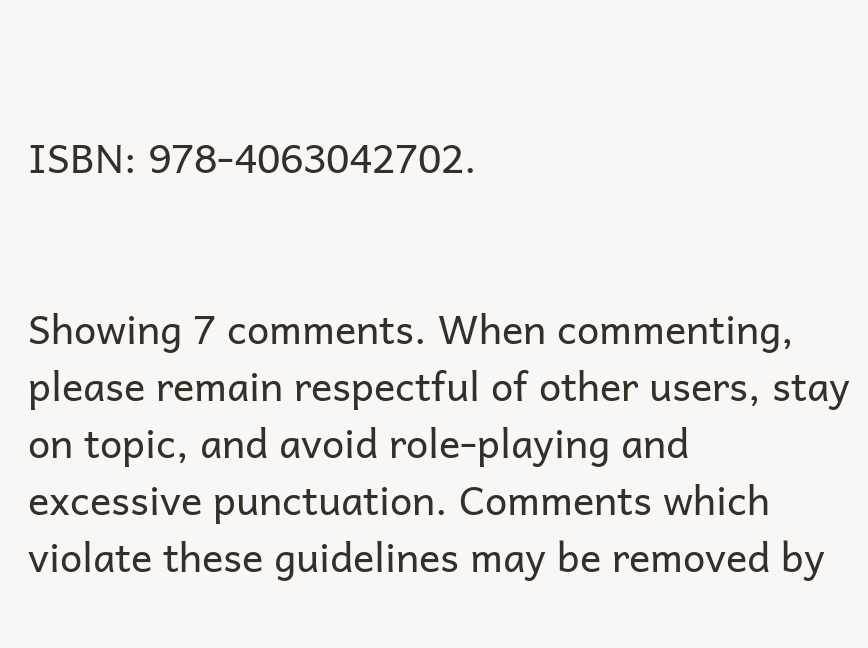ISBN: 978-4063042702.


Showing 7 comments. When commenting, please remain respectful of other users, stay on topic, and avoid role-playing and excessive punctuation. Comments which violate these guidelines may be removed by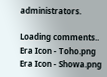administrators.

Loading comments..
Era Icon - Toho.png
Era Icon - Showa.png